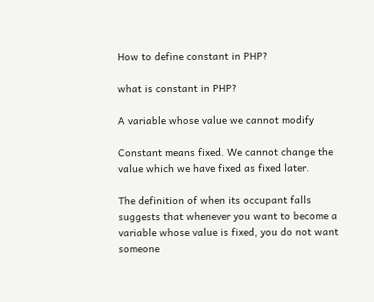How to define constant in PHP?

what is constant in PHP?

A variable whose value we cannot modify

Constant means fixed. We cannot change the value which we have fixed as fixed later.

The definition of when its occupant falls suggests that whenever you want to become a variable whose value is fixed, you do not want someone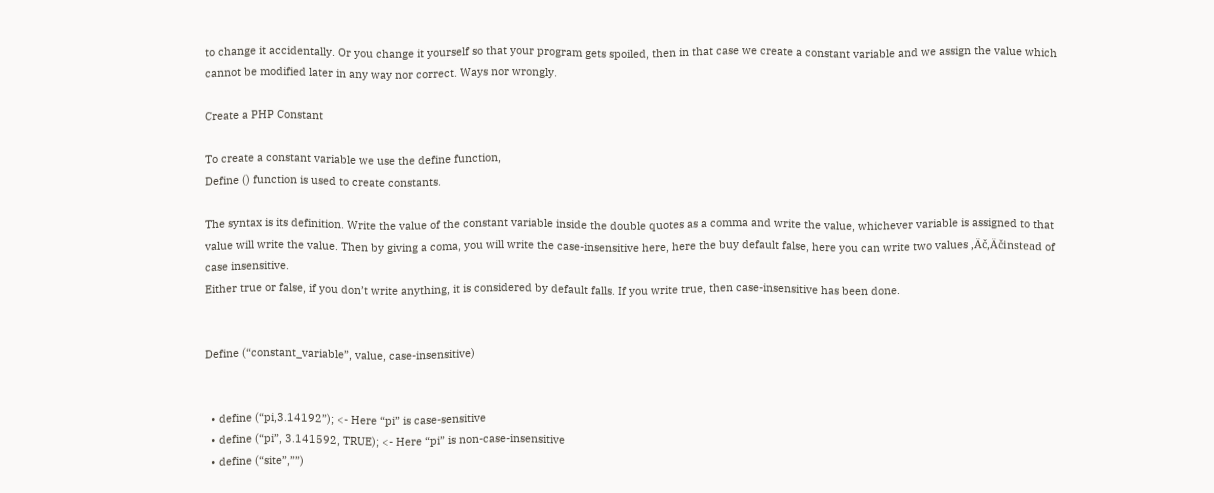to change it accidentally. Or you change it yourself so that your program gets spoiled, then in that case we create a constant variable and we assign the value which cannot be modified later in any way nor correct. Ways nor wrongly.

Create a PHP Constant

To create a constant variable we use the define function,
Define () function is used to create constants.

The syntax is its definition. Write the value of the constant variable inside the double quotes as a comma and write the value, whichever variable is assigned to that value will write the value. Then by giving a coma, you will write the case-insensitive here, here the buy default false, here you can write two values ‚Äč‚Äčinstead of case insensitive.
Either true or false, if you don’t write anything, it is considered by default falls. If you write true, then case-insensitive has been done.


Define (“constant_variable”, value, case-insensitive)


  • define (“pi,3.14192”); <- Here “pi” is case-sensitive
  • define (“pi”, 3.141592, TRUE); <- Here “pi” is non-case-insensitive
  • define (“site”,””)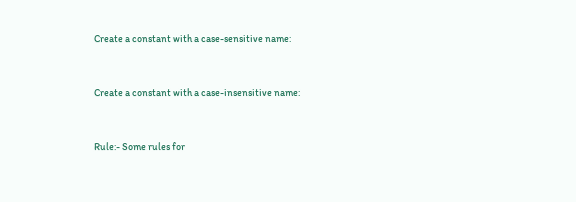Create a constant with a case-sensitive name:


Create a constant with a case-insensitive name:


Rule:- Some rules for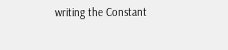writing the Constant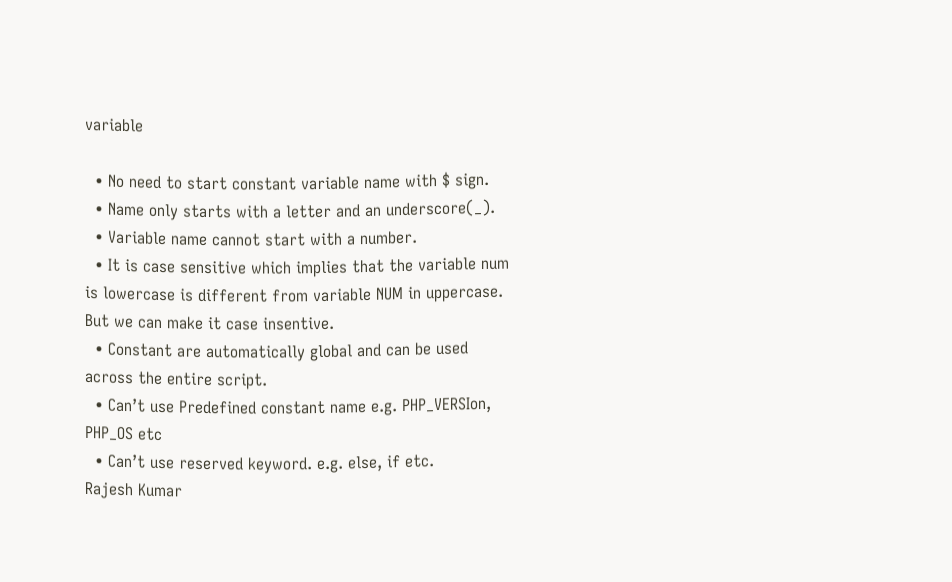variable

  • No need to start constant variable name with $ sign.
  • Name only starts with a letter and an underscore(_).
  • Variable name cannot start with a number.
  • It is case sensitive which implies that the variable num is lowercase is different from variable NUM in uppercase. But we can make it case insentive.
  • Constant are automatically global and can be used across the entire script.
  • Can’t use Predefined constant name e.g. PHP_VERSIon, PHP_OS etc
  • Can’t use reserved keyword. e.g. else, if etc.
Rajesh Kumar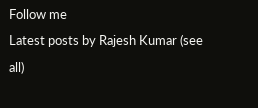Follow me
Latest posts by Rajesh Kumar (see all)